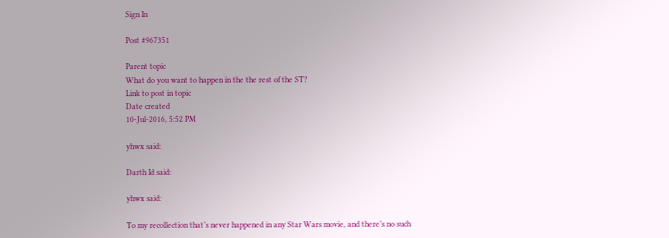Sign In

Post #967351

Parent topic
What do you want to happen in the the rest of the ST?
Link to post in topic
Date created
10-Jul-2016, 5:52 PM

yhwx said:

Darth Id said:

yhwx said:

To my recollection that’s never happened in any Star Wars movie, and there’s no such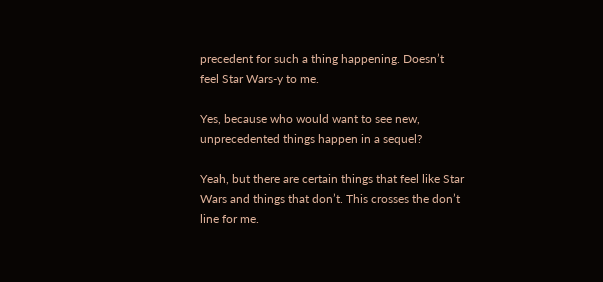precedent for such a thing happening. Doesn’t feel Star Wars-y to me.

Yes, because who would want to see new, unprecedented things happen in a sequel?

Yeah, but there are certain things that feel like Star Wars and things that don’t. This crosses the don’t line for me.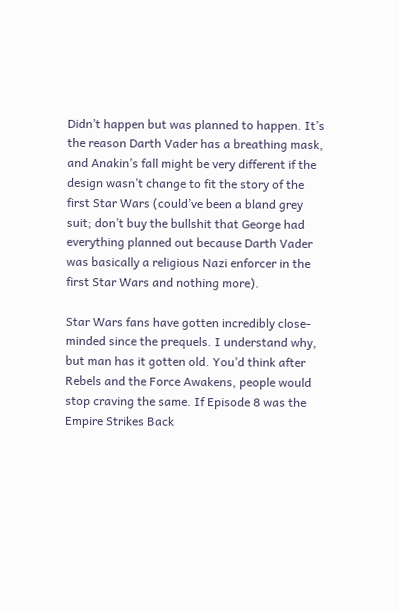Didn’t happen but was planned to happen. It’s the reason Darth Vader has a breathing mask, and Anakin’s fall might be very different if the design wasn’t change to fit the story of the first Star Wars (could’ve been a bland grey suit; don’t buy the bullshit that George had everything planned out because Darth Vader was basically a religious Nazi enforcer in the first Star Wars and nothing more).

Star Wars fans have gotten incredibly close-minded since the prequels. I understand why, but man has it gotten old. You’d think after Rebels and the Force Awakens, people would stop craving the same. If Episode 8 was the Empire Strikes Back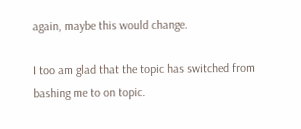again, maybe this would change.

I too am glad that the topic has switched from bashing me to on topic.